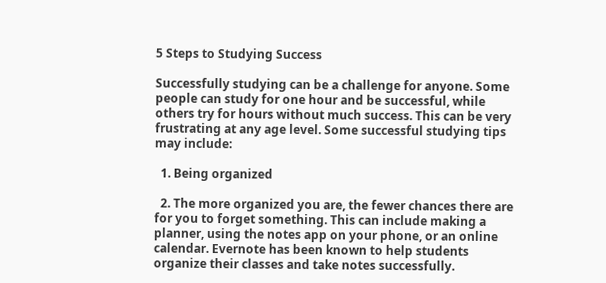5 Steps to Studying Success

Successfully studying can be a challenge for anyone. Some people can study for one hour and be successful, while others try for hours without much success. This can be very frustrating at any age level. Some successful studying tips may include:

  1. Being organized

  2. The more organized you are, the fewer chances there are for you to forget something. This can include making a planner, using the notes app on your phone, or an online calendar. Evernote has been known to help students organize their classes and take notes successfully.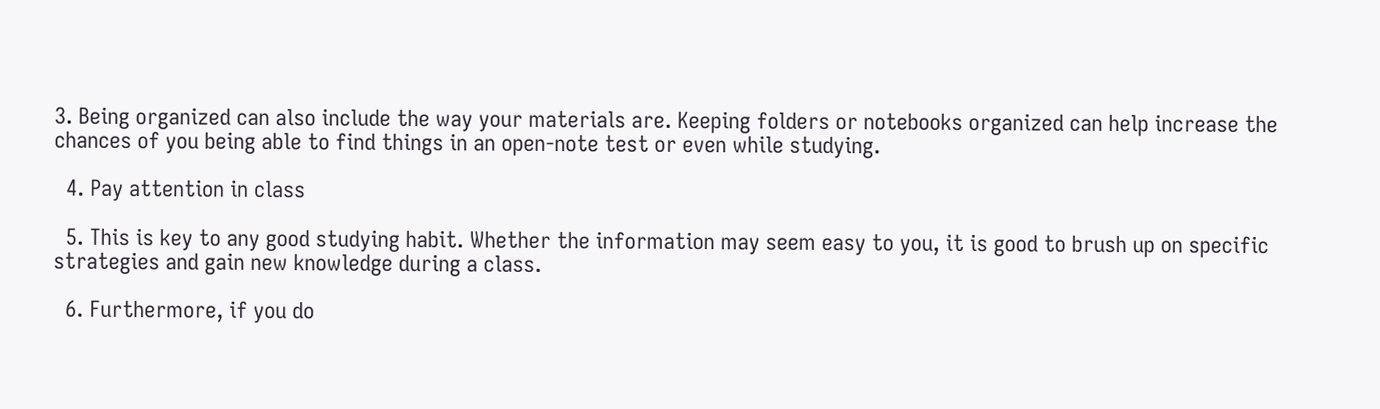3. Being organized can also include the way your materials are. Keeping folders or notebooks organized can help increase the chances of you being able to find things in an open-note test or even while studying.

  4. Pay attention in class

  5. This is key to any good studying habit. Whether the information may seem easy to you, it is good to brush up on specific strategies and gain new knowledge during a class.

  6. Furthermore, if you do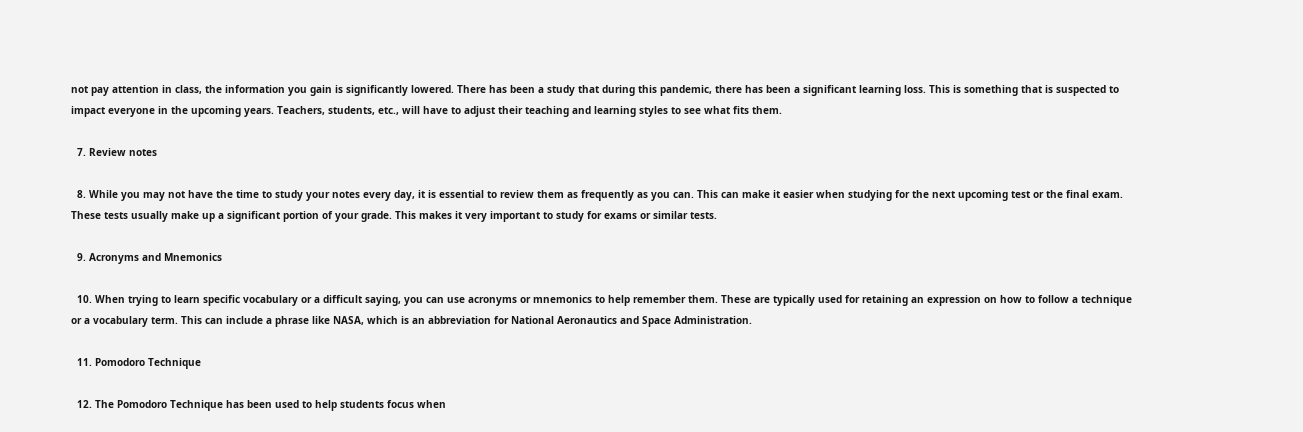not pay attention in class, the information you gain is significantly lowered. There has been a study that during this pandemic, there has been a significant learning loss. This is something that is suspected to impact everyone in the upcoming years. Teachers, students, etc., will have to adjust their teaching and learning styles to see what fits them.

  7. Review notes

  8. While you may not have the time to study your notes every day, it is essential to review them as frequently as you can. This can make it easier when studying for the next upcoming test or the final exam. These tests usually make up a significant portion of your grade. This makes it very important to study for exams or similar tests.

  9. Acronyms and Mnemonics

  10. When trying to learn specific vocabulary or a difficult saying, you can use acronyms or mnemonics to help remember them. These are typically used for retaining an expression on how to follow a technique or a vocabulary term. This can include a phrase like NASA, which is an abbreviation for National Aeronautics and Space Administration.

  11. Pomodoro Technique

  12. The Pomodoro Technique has been used to help students focus when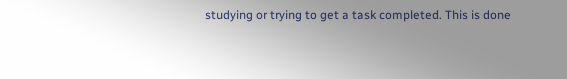studying or trying to get a task completed. This is done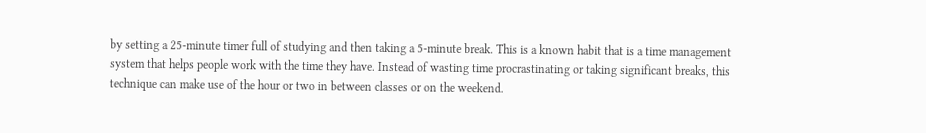by setting a 25-minute timer full of studying and then taking a 5-minute break. This is a known habit that is a time management system that helps people work with the time they have. Instead of wasting time procrastinating or taking significant breaks, this technique can make use of the hour or two in between classes or on the weekend.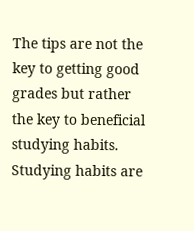The tips are not the key to getting good grades but rather the key to beneficial studying habits. Studying habits are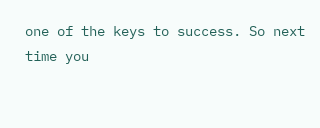one of the keys to success. So next time you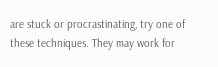are stuck or procrastinating, try one of these techniques. They may work for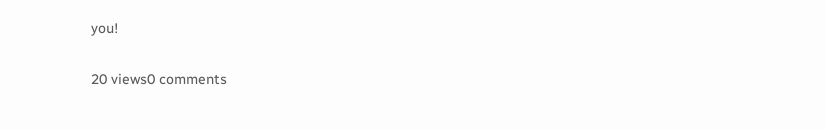you!

20 views0 comments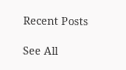Recent Posts

See All